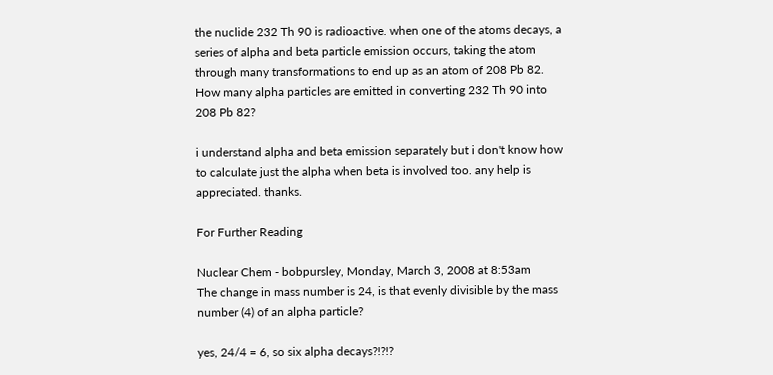the nuclide 232 Th 90 is radioactive. when one of the atoms decays, a series of alpha and beta particle emission occurs, taking the atom through many transformations to end up as an atom of 208 Pb 82. How many alpha particles are emitted in converting 232 Th 90 into 208 Pb 82?

i understand alpha and beta emission separately but i don't know how to calculate just the alpha when beta is involved too. any help is appreciated. thanks.

For Further Reading

Nuclear Chem - bobpursley, Monday, March 3, 2008 at 8:53am
The change in mass number is 24, is that evenly divisible by the mass number (4) of an alpha particle?

yes, 24/4 = 6, so six alpha decays?!?!?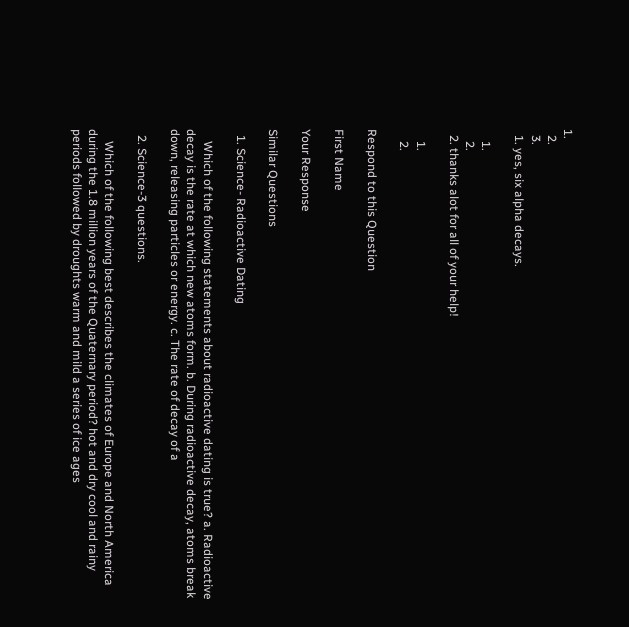1.
  2.
  3.
  1. yes, six alpha decays.

    1.
    2.
  2. thanks alot for all of your help!

    1.
    2.

Respond to this Question

First Name

Your Response

Similar Questions

  1. Science- Radioactive Dating

    Which of the following statements about radioactive dating is true? a. Radioactive decay is the rate at which new atoms form. b. During radioactive decay, atoms break down, releasing particles or energy. c. The rate of decay of a

  2. Science-3 questions.

    Which of the following best describes the climates of Europe and North America during the 1.8 million years of the Quaternary period? hot and dry cool and rainy periods followed by droughts warm and mild a series of ice ages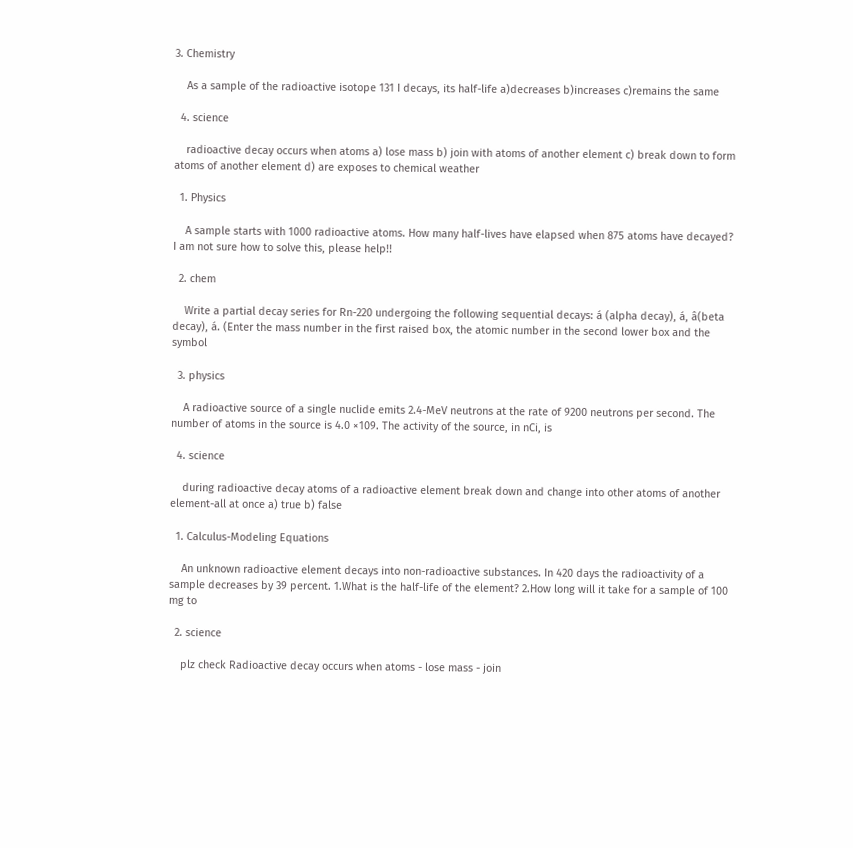3. Chemistry

    As a sample of the radioactive isotope 131 I decays, its half-life a)decreases b)increases c)remains the same

  4. science

    radioactive decay occurs when atoms a) lose mass b) join with atoms of another element c) break down to form atoms of another element d) are exposes to chemical weather

  1. Physics

    A sample starts with 1000 radioactive atoms. How many half-lives have elapsed when 875 atoms have decayed? I am not sure how to solve this, please help!!

  2. chem

    Write a partial decay series for Rn-220 undergoing the following sequential decays: á (alpha decay), á, â(beta decay), á. (Enter the mass number in the first raised box, the atomic number in the second lower box and the symbol

  3. physics

    A radioactive source of a single nuclide emits 2.4-MeV neutrons at the rate of 9200 neutrons per second. The number of atoms in the source is 4.0 ×109. The activity of the source, in nCi, is

  4. science

    during radioactive decay atoms of a radioactive element break down and change into other atoms of another element-all at once a) true b) false

  1. Calculus-Modeling Equations

    An unknown radioactive element decays into non-radioactive substances. In 420 days the radioactivity of a sample decreases by 39 percent. 1.What is the half-life of the element? 2.How long will it take for a sample of 100 mg to

  2. science

    plz check Radioactive decay occurs when atoms - lose mass - join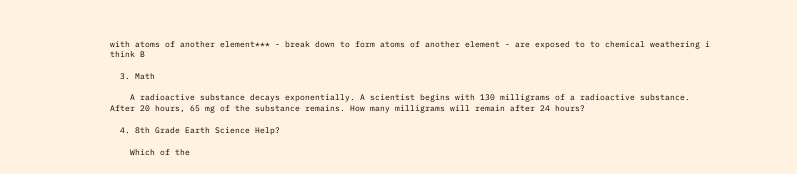with atoms of another element*** - break down to form atoms of another element - are exposed to to chemical weathering i think B

  3. Math

    A radioactive substance decays exponentially. A scientist begins with 130 milligrams of a radioactive substance. After 20 hours, 65 mg of the substance remains. How many milligrams will remain after 24 hours?

  4. 8th Grade Earth Science Help?

    Which of the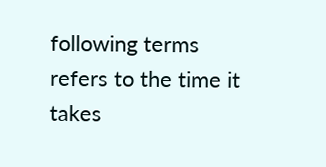following terms refers to the time it takes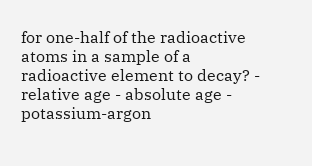for one-half of the radioactive atoms in a sample of a radioactive element to decay? - relative age - absolute age - potassium-argon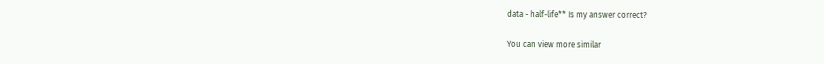data - half-life** Is my answer correct?

You can view more similar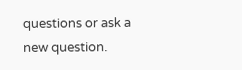questions or ask a new question.